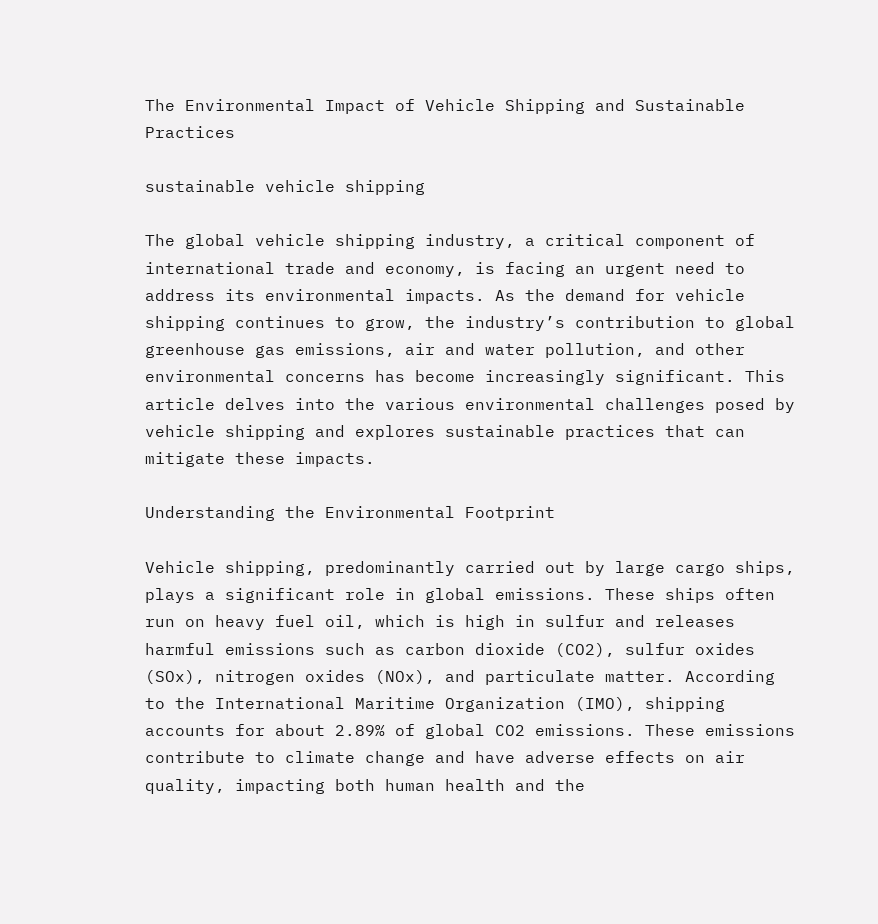The Environmental Impact of Vehicle Shipping and Sustainable Practices

sustainable vehicle shipping

The global vehicle shipping industry, a critical component of international trade and economy, is facing an urgent need to address its environmental impacts. As the demand for vehicle shipping continues to grow, the industry’s contribution to global greenhouse gas emissions, air and water pollution, and other environmental concerns has become increasingly significant. This article delves into the various environmental challenges posed by vehicle shipping and explores sustainable practices that can mitigate these impacts.

Understanding the Environmental Footprint

Vehicle shipping, predominantly carried out by large cargo ships, plays a significant role in global emissions. These ships often run on heavy fuel oil, which is high in sulfur and releases harmful emissions such as carbon dioxide (CO2), sulfur oxides (SOx), nitrogen oxides (NOx), and particulate matter. According to the International Maritime Organization (IMO), shipping accounts for about 2.89% of global CO2 emissions. These emissions contribute to climate change and have adverse effects on air quality, impacting both human health and the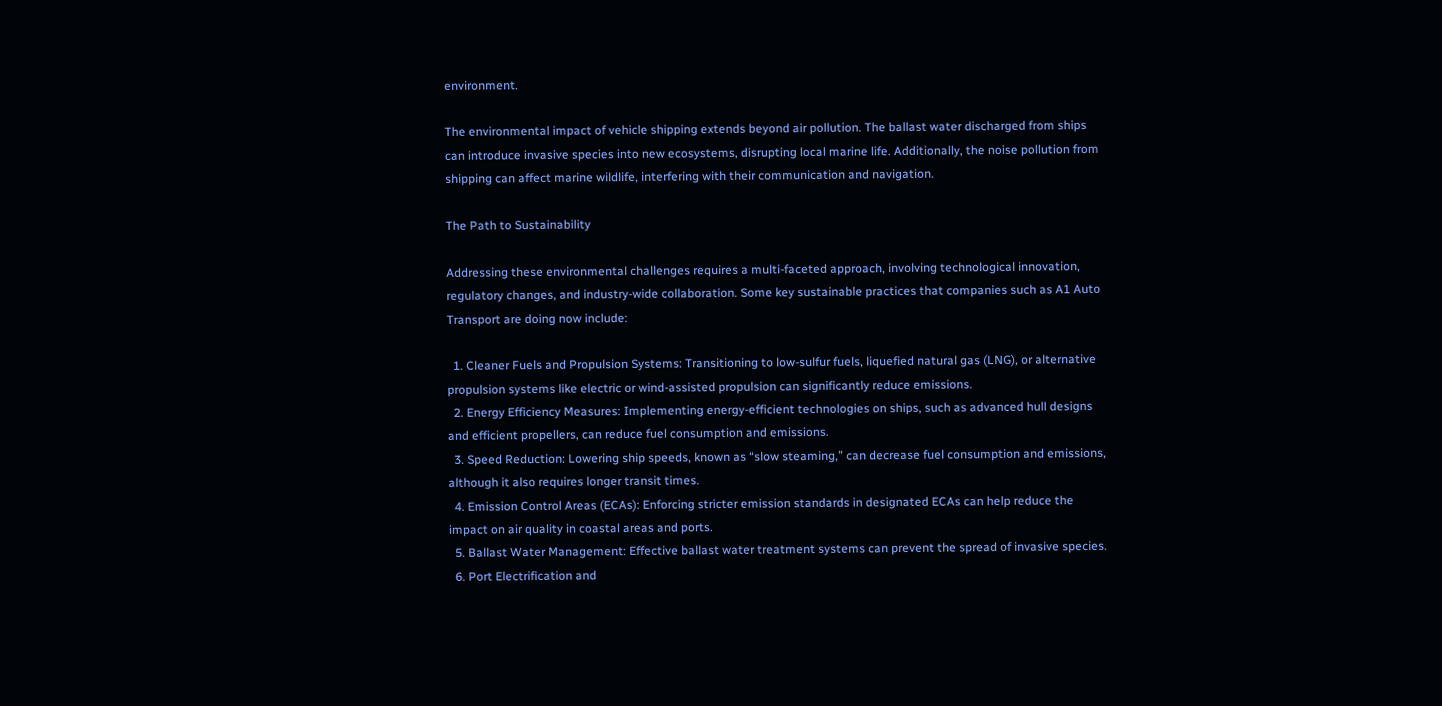environment.

The environmental impact of vehicle shipping extends beyond air pollution. The ballast water discharged from ships can introduce invasive species into new ecosystems, disrupting local marine life. Additionally, the noise pollution from shipping can affect marine wildlife, interfering with their communication and navigation.

The Path to Sustainability

Addressing these environmental challenges requires a multi-faceted approach, involving technological innovation, regulatory changes, and industry-wide collaboration. Some key sustainable practices that companies such as A1 Auto Transport are doing now include:

  1. Cleaner Fuels and Propulsion Systems: Transitioning to low-sulfur fuels, liquefied natural gas (LNG), or alternative propulsion systems like electric or wind-assisted propulsion can significantly reduce emissions.
  2. Energy Efficiency Measures: Implementing energy-efficient technologies on ships, such as advanced hull designs and efficient propellers, can reduce fuel consumption and emissions.
  3. Speed Reduction: Lowering ship speeds, known as “slow steaming,” can decrease fuel consumption and emissions, although it also requires longer transit times.
  4. Emission Control Areas (ECAs): Enforcing stricter emission standards in designated ECAs can help reduce the impact on air quality in coastal areas and ports.
  5. Ballast Water Management: Effective ballast water treatment systems can prevent the spread of invasive species.
  6. Port Electrification and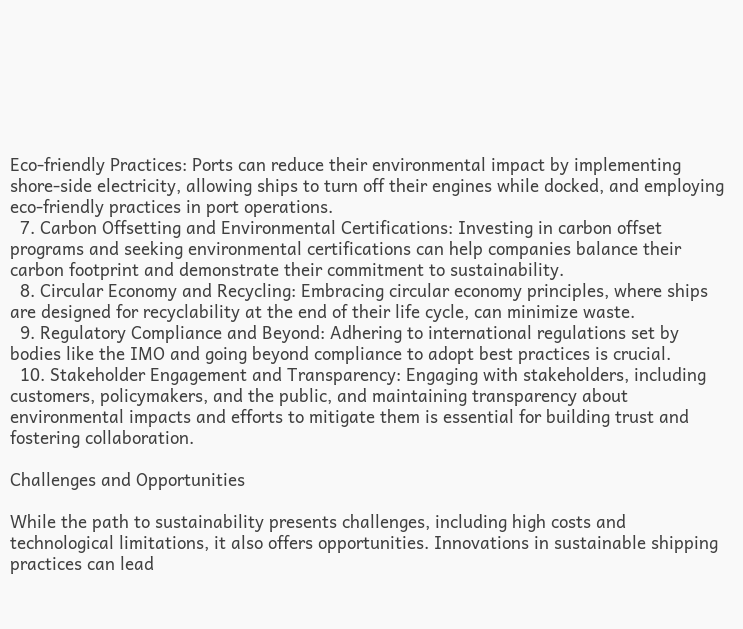Eco-friendly Practices: Ports can reduce their environmental impact by implementing shore-side electricity, allowing ships to turn off their engines while docked, and employing eco-friendly practices in port operations.
  7. Carbon Offsetting and Environmental Certifications: Investing in carbon offset programs and seeking environmental certifications can help companies balance their carbon footprint and demonstrate their commitment to sustainability.
  8. Circular Economy and Recycling: Embracing circular economy principles, where ships are designed for recyclability at the end of their life cycle, can minimize waste.
  9. Regulatory Compliance and Beyond: Adhering to international regulations set by bodies like the IMO and going beyond compliance to adopt best practices is crucial.
  10. Stakeholder Engagement and Transparency: Engaging with stakeholders, including customers, policymakers, and the public, and maintaining transparency about environmental impacts and efforts to mitigate them is essential for building trust and fostering collaboration.

Challenges and Opportunities

While the path to sustainability presents challenges, including high costs and technological limitations, it also offers opportunities. Innovations in sustainable shipping practices can lead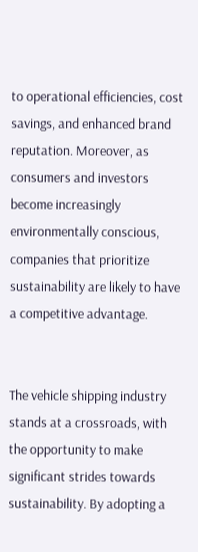to operational efficiencies, cost savings, and enhanced brand reputation. Moreover, as consumers and investors become increasingly environmentally conscious, companies that prioritize sustainability are likely to have a competitive advantage.


The vehicle shipping industry stands at a crossroads, with the opportunity to make significant strides towards sustainability. By adopting a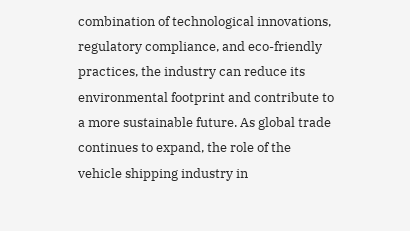combination of technological innovations, regulatory compliance, and eco-friendly practices, the industry can reduce its environmental footprint and contribute to a more sustainable future. As global trade continues to expand, the role of the vehicle shipping industry in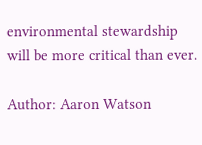environmental stewardship will be more critical than ever.

Author: Aaron Watson